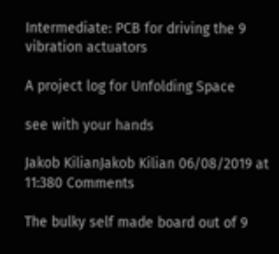Intermediate: PCB for driving the 9 vibration actuators

A project log for Unfolding Space

see with your hands

Jakob KilianJakob Kilian 06/08/2019 at 11:380 Comments

The bulky self made board out of 9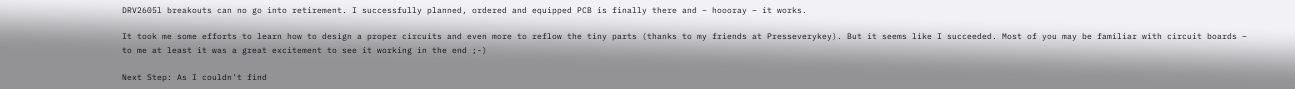DRV2605l breakouts can no go into retirement. I successfully planned, ordered and equipped PCB is finally there and – hoooray – it works.

It took me some efforts to learn how to design a proper circuits and even more to reflow the tiny parts (thanks to my friends at Presseverykey). But it seems like I succeeded. Most of you may be familiar with circuit boards – to me at least it was a great excitement to see it working in the end ;-)

Next Step: As I couldn't find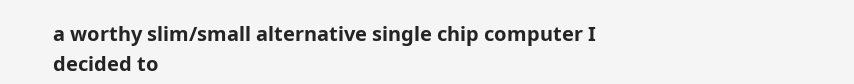a worthy slim/small alternative single chip computer I decided to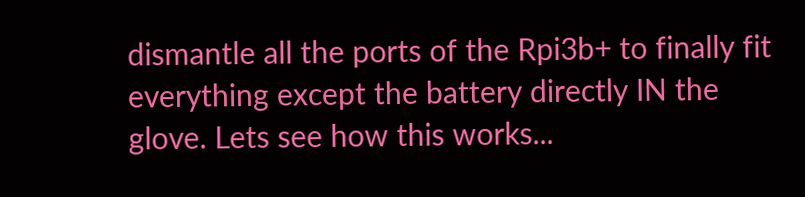dismantle all the ports of the Rpi3b+ to finally fit everything except the battery directly IN the glove. Lets see how this works...